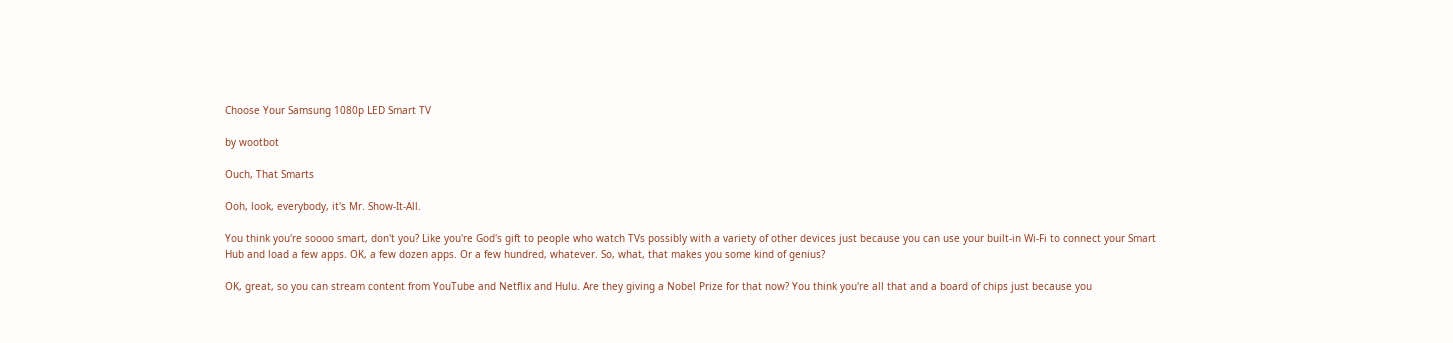Choose Your Samsung 1080p LED Smart TV

by wootbot

Ouch, That Smarts

Ooh, look, everybody, it's Mr. Show-It-All.

You think you're soooo smart, don't you? Like you're God's gift to people who watch TVs possibly with a variety of other devices just because you can use your built-in Wi-Fi to connect your Smart Hub and load a few apps. OK, a few dozen apps. Or a few hundred, whatever. So, what, that makes you some kind of genius?

OK, great, so you can stream content from YouTube and Netflix and Hulu. Are they giving a Nobel Prize for that now? You think you're all that and a board of chips just because you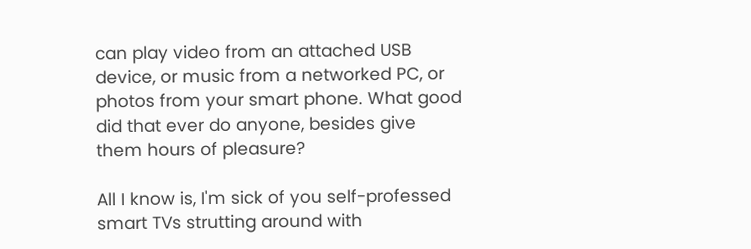can play video from an attached USB device, or music from a networked PC, or photos from your smart phone. What good did that ever do anyone, besides give them hours of pleasure?

All I know is, I'm sick of you self-professed smart TVs strutting around with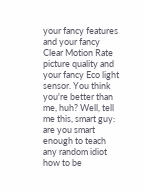your fancy features and your fancy Clear Motion Rate picture quality and your fancy Eco light sensor. You think you're better than me, huh? Well, tell me this, smart guy: are you smart enough to teach any random idiot how to be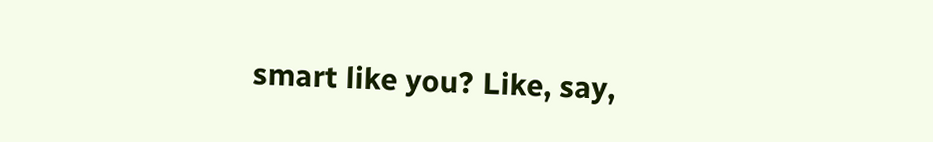smart like you? Like, say,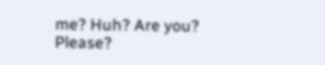me? Huh? Are you? Please?